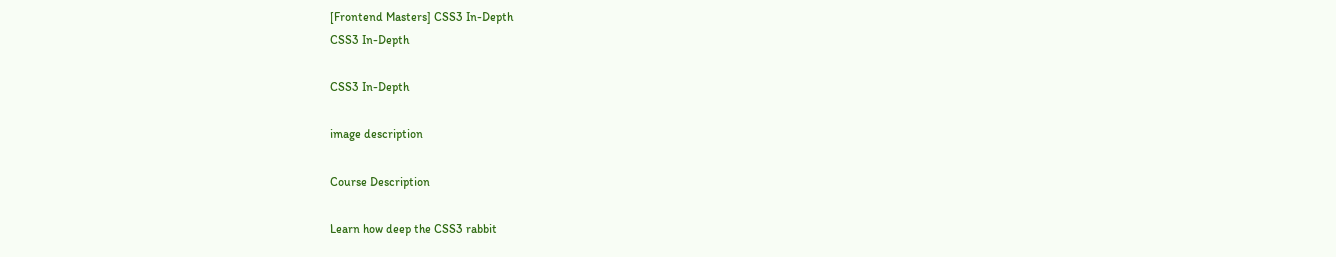[Frontend Masters] CSS3 In-Depth
CSS3 In-Depth

CSS3 In-Depth

image description

Course Description

Learn how deep the CSS3 rabbit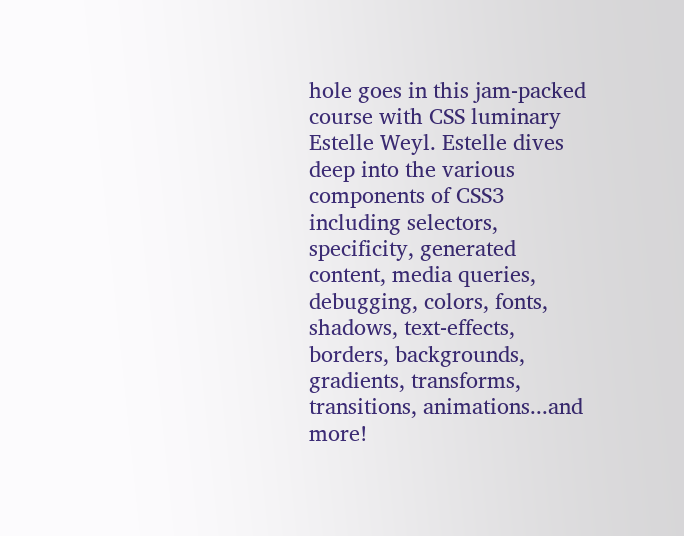hole goes in this jam-packed course with CSS luminary Estelle Weyl. Estelle dives deep into the various components of CSS3 including selectors, specificity, generated content, media queries, debugging, colors, fonts, shadows, text-effects, borders, backgrounds, gradients, transforms, transitions, animations...and more!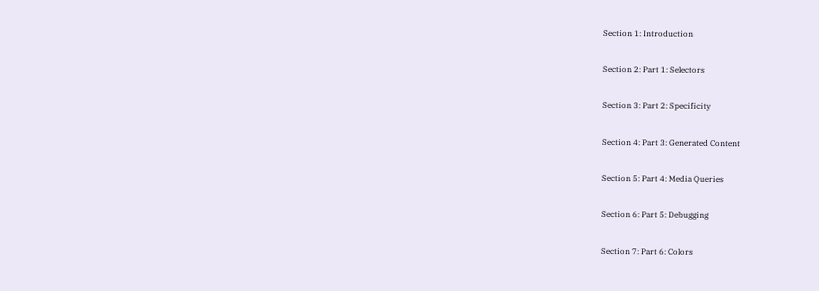Section 1: Introduction

Section 2: Part 1: Selectors

Section 3: Part 2: Specificity

Section 4: Part 3: Generated Content

Section 5: Part 4: Media Queries

Section 6: Part 5: Debugging

Section 7: Part 6: Colors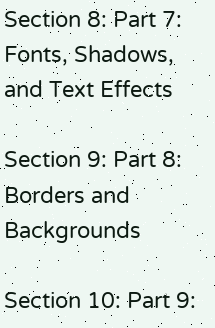Section 8: Part 7: Fonts, Shadows, and Text Effects

Section 9: Part 8: Borders and Backgrounds

Section 10: Part 9: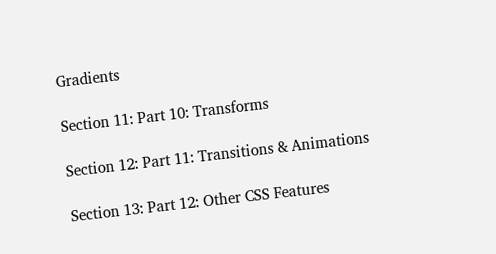Gradients

Section 11: Part 10: Transforms

Section 12: Part 11: Transitions & Animations

Section 13: Part 12: Other CSS Features